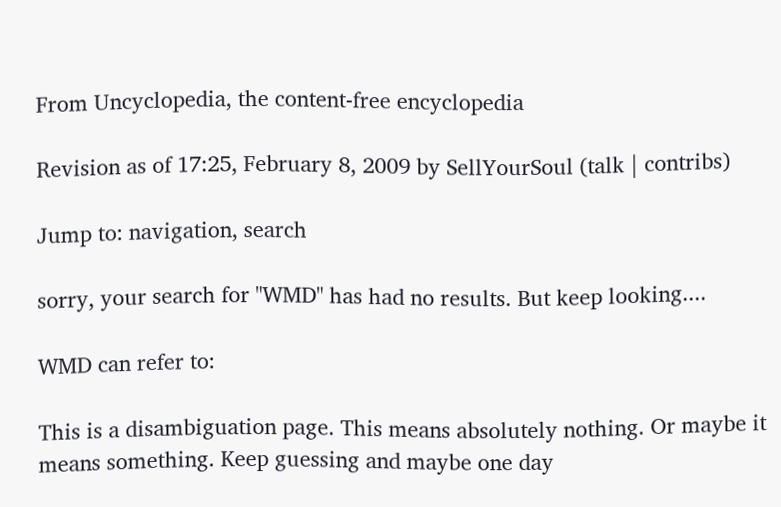From Uncyclopedia, the content-free encyclopedia

Revision as of 17:25, February 8, 2009 by SellYourSoul (talk | contribs)

Jump to: navigation, search

sorry, your search for "WMD" has had no results. But keep looking....

WMD can refer to:

This is a disambiguation page. This means absolutely nothing. Or maybe it means something. Keep guessing and maybe one day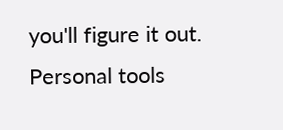you'll figure it out.
Personal tools